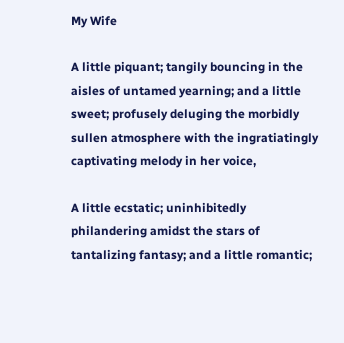My Wife

A little piquant; tangily bouncing in the aisles of untamed yearning; and a little sweet; profusely deluging the morbidly sullen atmosphere with the ingratiatingly captivating melody in her voice,

A little ecstatic; uninhibitedly philandering amidst the stars of tantalizing fantasy; and a little romantic;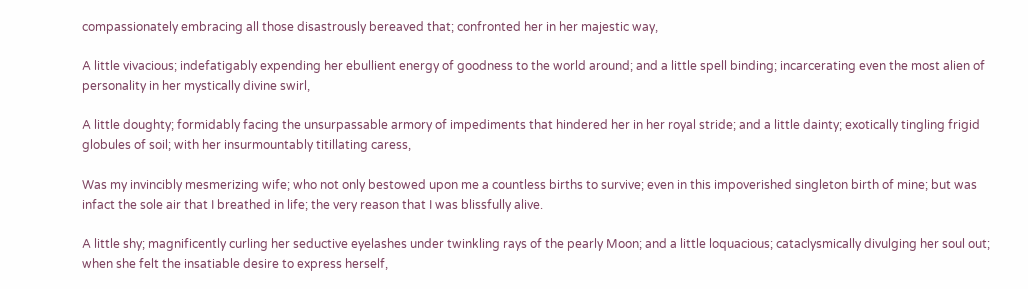compassionately embracing all those disastrously bereaved that; confronted her in her majestic way,

A little vivacious; indefatigably expending her ebullient energy of goodness to the world around; and a little spell binding; incarcerating even the most alien of personality in her mystically divine swirl,

A little doughty; formidably facing the unsurpassable armory of impediments that hindered her in her royal stride; and a little dainty; exotically tingling frigid globules of soil; with her insurmountably titillating caress,

Was my invincibly mesmerizing wife; who not only bestowed upon me a countless births to survive; even in this impoverished singleton birth of mine; but was
infact the sole air that I breathed in life; the very reason that I was blissfully alive.

A little shy; magnificently curling her seductive eyelashes under twinkling rays of the pearly Moon; and a little loquacious; cataclysmically divulging her soul out; when she felt the insatiable desire to express herself,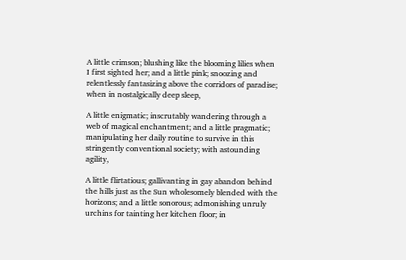A little crimson; blushing like the blooming lilies when I first sighted her; and a little pink; snoozing and relentlessly fantasizing above the corridors of paradise; when in nostalgically deep sleep,

A little enigmatic; inscrutably wandering through a web of magical enchantment; and a little pragmatic; manipulating her daily routine to survive in this stringently conventional society; with astounding agility,

A little flirtatious; gallivanting in gay abandon behind the hills just as the Sun wholesomely blended with the horizons; and a little sonorous; admonishing unruly urchins for tainting her kitchen floor; in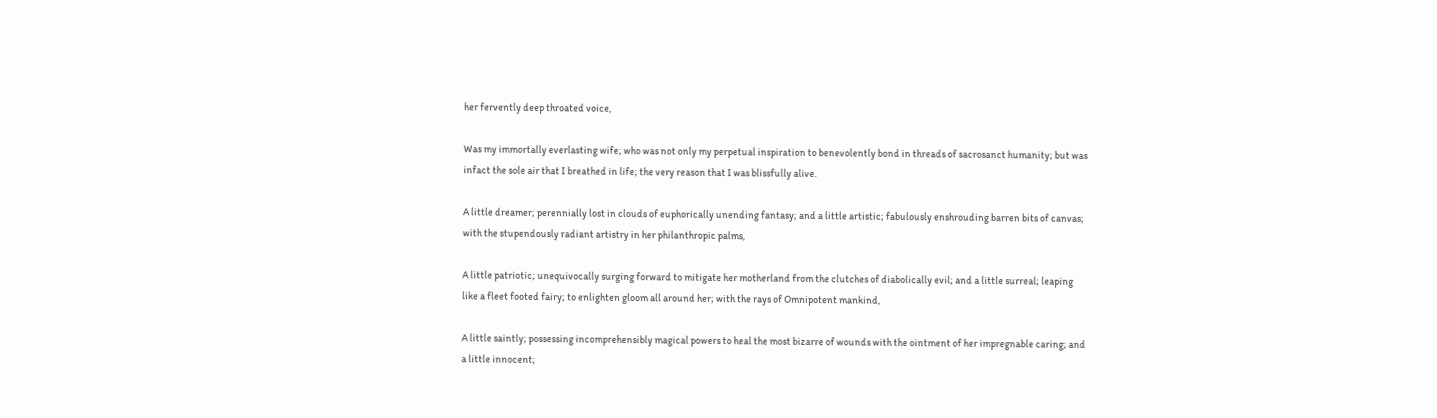her fervently deep throated voice,

Was my immortally everlasting wife; who was not only my perpetual inspiration to benevolently bond in threads of sacrosanct humanity; but was infact the sole air that I breathed in life; the very reason that I was blissfully alive.

A little dreamer; perennially lost in clouds of euphorically unending fantasy; and a little artistic; fabulously enshrouding barren bits of canvas; with the stupendously radiant artistry in her philanthropic palms,

A little patriotic; unequivocally surging forward to mitigate her motherland from the clutches of diabolically evil; and a little surreal; leaping like a fleet footed fairy; to enlighten gloom all around her; with the rays of Omnipotent mankind,

A little saintly; possessing incomprehensibly magical powers to heal the most bizarre of wounds with the ointment of her impregnable caring; and a little innocent;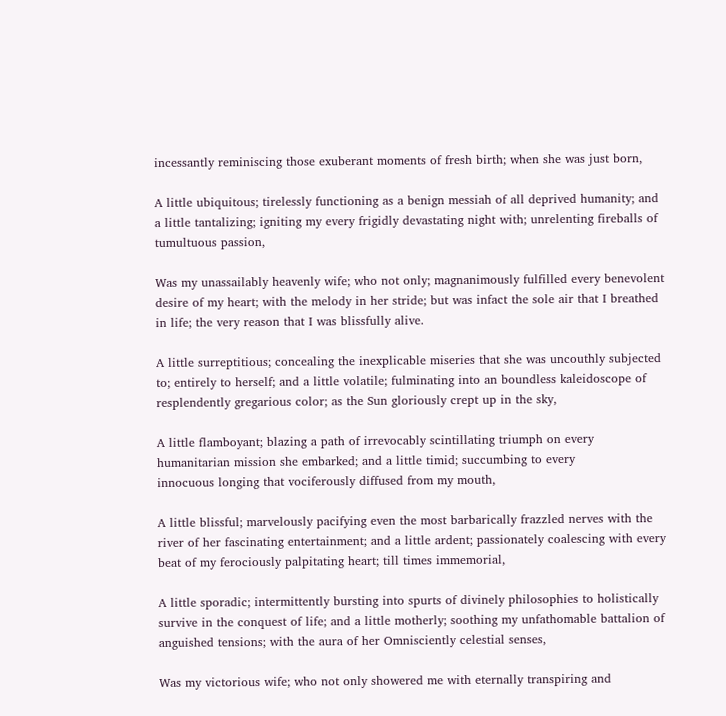incessantly reminiscing those exuberant moments of fresh birth; when she was just born,

A little ubiquitous; tirelessly functioning as a benign messiah of all deprived humanity; and a little tantalizing; igniting my every frigidly devastating night with; unrelenting fireballs of tumultuous passion,

Was my unassailably heavenly wife; who not only; magnanimously fulfilled every benevolent desire of my heart; with the melody in her stride; but was infact the sole air that I breathed in life; the very reason that I was blissfully alive.

A little surreptitious; concealing the inexplicable miseries that she was uncouthly subjected to; entirely to herself; and a little volatile; fulminating into an boundless kaleidoscope of resplendently gregarious color; as the Sun gloriously crept up in the sky,

A little flamboyant; blazing a path of irrevocably scintillating triumph on every humanitarian mission she embarked; and a little timid; succumbing to every
innocuous longing that vociferously diffused from my mouth,

A little blissful; marvelously pacifying even the most barbarically frazzled nerves with the river of her fascinating entertainment; and a little ardent; passionately coalescing with every beat of my ferociously palpitating heart; till times immemorial,

A little sporadic; intermittently bursting into spurts of divinely philosophies to holistically survive in the conquest of life; and a little motherly; soothing my unfathomable battalion of anguished tensions; with the aura of her Omnisciently celestial senses,

Was my victorious wife; who not only showered me with eternally transpiring and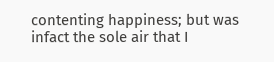contenting happiness; but was infact the sole air that I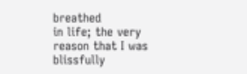breathed
in life; the very reason that I was blissfully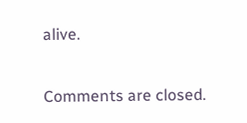alive.


Comments are closed.